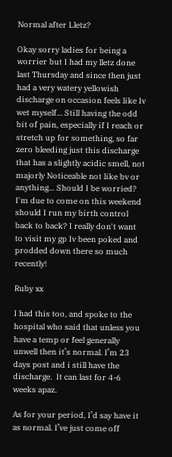Normal after Lletz?

Okay sorry ladies for being a worrier but I had my lletz done last Thursday and since then just had a very watery yellowish discharge on occasion feels like Iv wet myself... Still having the odd bit of pain, especially if I reach or stretch up for something, so far zero bleeding just this discharge that has a slightly acidic smell, not majorly Noticeable not like bv or anything... Should I be worried? I'm due to come on this weekend should I run my birth control back to back? I really don't want to visit my gp Iv been poked and prodded down there so much recently!

Ruby xx

I had this too, and spoke to the hospital who said that unless you have a temp or feel generally unwell then it’s normal. I’m 23 days post and i still have the discharge.  It can last for 4-6 weeks apaz.

As for your period, I’d say have it as normal. I’ve just come off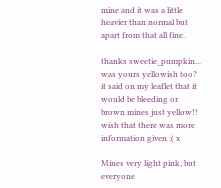mine and it was a little heavier than normal but apart from that all fine.

thanks sweetie_pumpkin... was yours yellowish too? it said on my leaflet that it would be bleeding or brown mines just yellow!! wish that there was more information given :( x

Mines very light pink, but everyone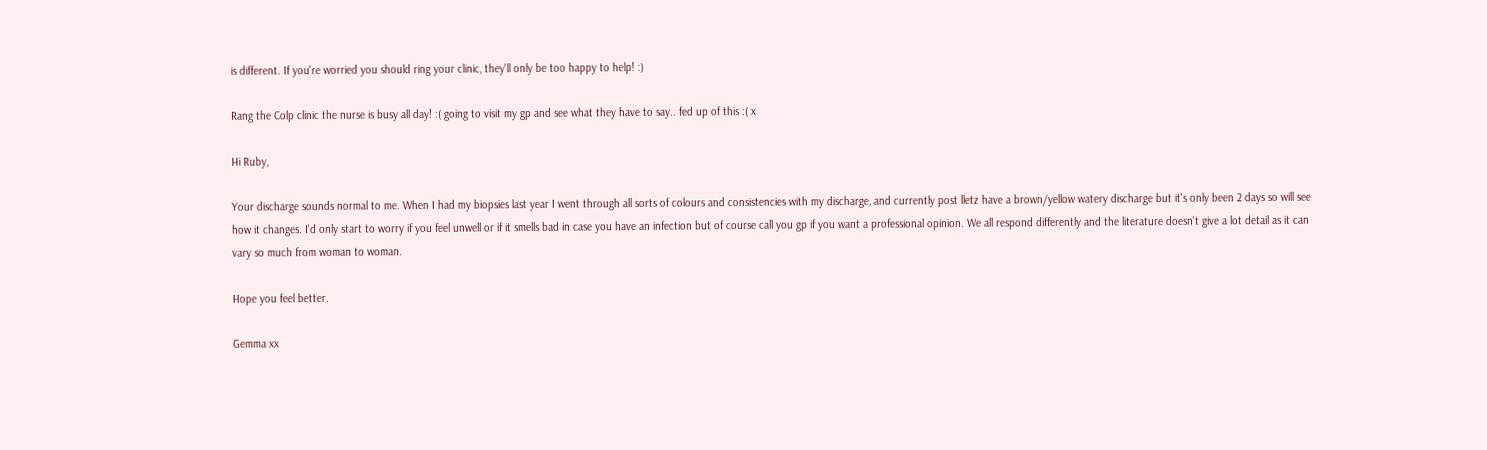is different. If you're worried you should ring your clinic, they'll only be too happy to help! :)

Rang the Colp clinic the nurse is busy all day! :( going to visit my gp and see what they have to say.. fed up of this :( x

Hi Ruby,

Your discharge sounds normal to me. When I had my biopsies last year I went through all sorts of colours and consistencies with my discharge, and currently post lletz have a brown/yellow watery discharge but it's only been 2 days so will see how it changes. I'd only start to worry if you feel unwell or if it smells bad in case you have an infection but of course call you gp if you want a professional opinion. We all respond differently and the literature doesn't give a lot detail as it can vary so much from woman to woman.

Hope you feel better.

Gemma xx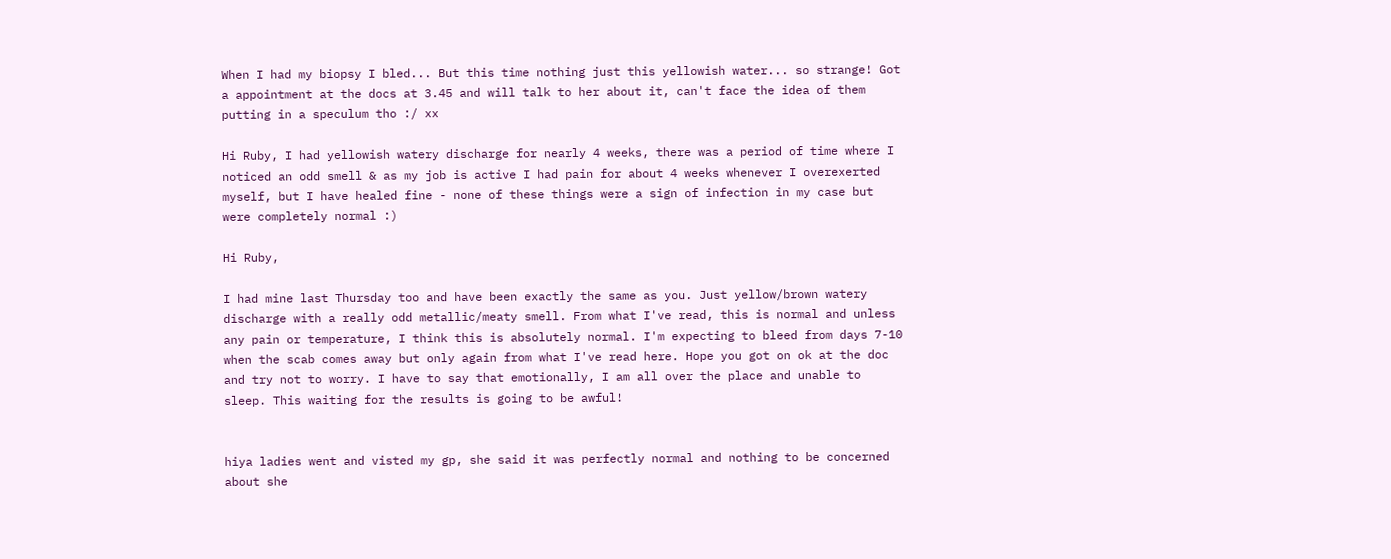When I had my biopsy I bled... But this time nothing just this yellowish water... so strange! Got a appointment at the docs at 3.45 and will talk to her about it, can't face the idea of them putting in a speculum tho :/ xx

Hi Ruby, I had yellowish watery discharge for nearly 4 weeks, there was a period of time where I noticed an odd smell & as my job is active I had pain for about 4 weeks whenever I overexerted myself, but I have healed fine - none of these things were a sign of infection in my case but were completely normal :)

Hi Ruby,

I had mine last Thursday too and have been exactly the same as you. Just yellow/brown watery discharge with a really odd metallic/meaty smell. From what I've read, this is normal and unless any pain or temperature, I think this is absolutely normal. I'm expecting to bleed from days 7-10 when the scab comes away but only again from what I've read here. Hope you got on ok at the doc and try not to worry. I have to say that emotionally, I am all over the place and unable to sleep. This waiting for the results is going to be awful!


hiya ladies went and visted my gp, she said it was perfectly normal and nothing to be concerned about she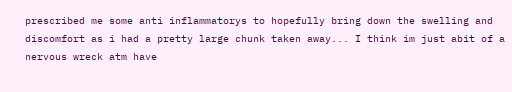prescribed me some anti inflammatorys to hopefully bring down the swelling and discomfort as i had a pretty large chunk taken away... I think im just abit of a nervous wreck atm have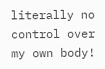literally no control over my own body!